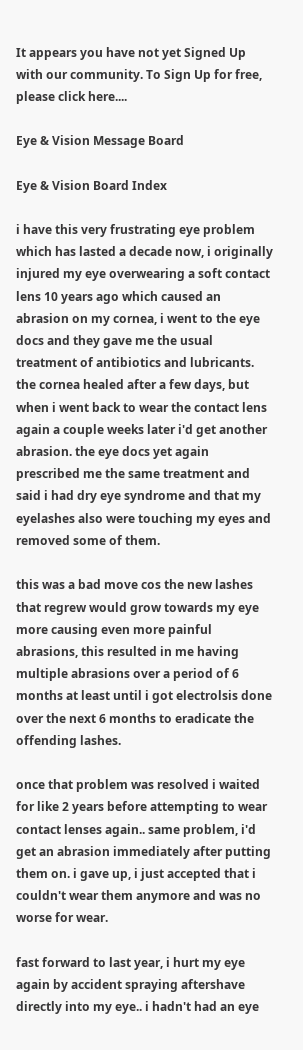It appears you have not yet Signed Up with our community. To Sign Up for free, please click here....

Eye & Vision Message Board

Eye & Vision Board Index

i have this very frustrating eye problem which has lasted a decade now, i originally injured my eye overwearing a soft contact lens 10 years ago which caused an abrasion on my cornea, i went to the eye docs and they gave me the usual treatment of antibiotics and lubricants. the cornea healed after a few days, but when i went back to wear the contact lens again a couple weeks later i'd get another abrasion. the eye docs yet again prescribed me the same treatment and said i had dry eye syndrome and that my eyelashes also were touching my eyes and removed some of them.

this was a bad move cos the new lashes that regrew would grow towards my eye more causing even more painful abrasions, this resulted in me having multiple abrasions over a period of 6 months at least until i got electrolsis done over the next 6 months to eradicate the offending lashes.

once that problem was resolved i waited for like 2 years before attempting to wear contact lenses again.. same problem, i'd get an abrasion immediately after putting them on. i gave up, i just accepted that i couldn't wear them anymore and was no worse for wear.

fast forward to last year, i hurt my eye again by accident spraying aftershave directly into my eye.. i hadn't had an eye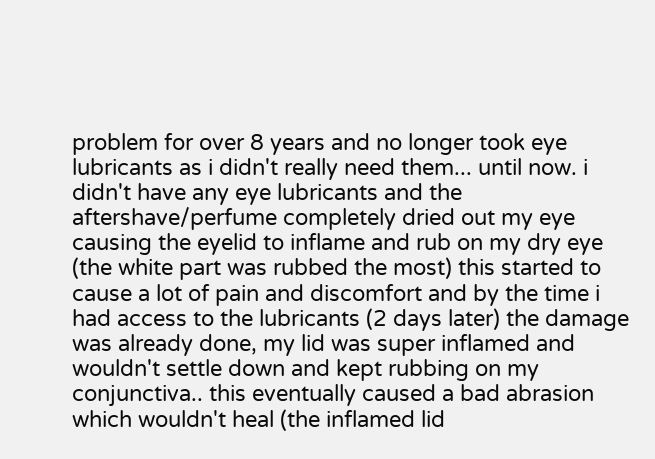problem for over 8 years and no longer took eye lubricants as i didn't really need them... until now. i didn't have any eye lubricants and the aftershave/perfume completely dried out my eye causing the eyelid to inflame and rub on my dry eye (the white part was rubbed the most) this started to cause a lot of pain and discomfort and by the time i had access to the lubricants (2 days later) the damage was already done, my lid was super inflamed and wouldn't settle down and kept rubbing on my conjunctiva.. this eventually caused a bad abrasion which wouldn't heal (the inflamed lid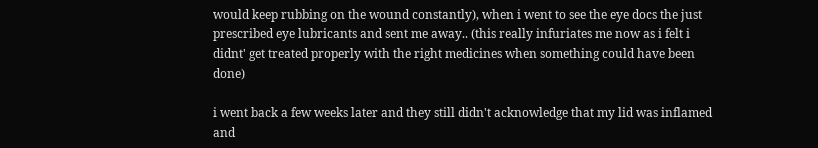would keep rubbing on the wound constantly), when i went to see the eye docs the just prescribed eye lubricants and sent me away.. (this really infuriates me now as i felt i didnt' get treated properly with the right medicines when something could have been done)

i went back a few weeks later and they still didn't acknowledge that my lid was inflamed and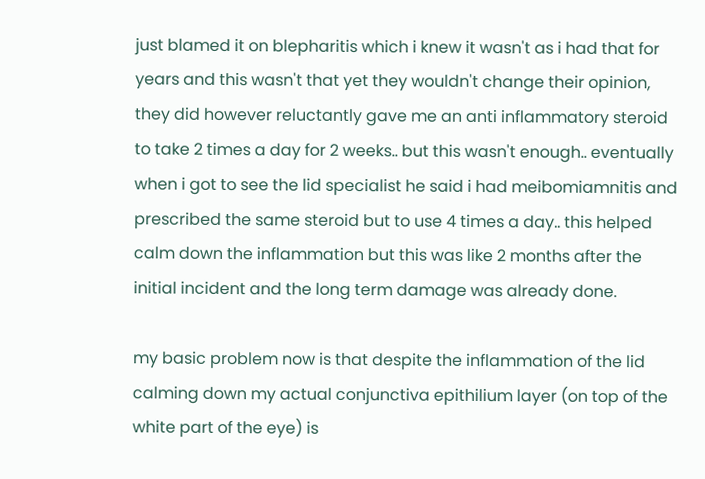just blamed it on blepharitis which i knew it wasn't as i had that for years and this wasn't that yet they wouldn't change their opinion, they did however reluctantly gave me an anti inflammatory steroid to take 2 times a day for 2 weeks.. but this wasn't enough.. eventually when i got to see the lid specialist he said i had meibomiamnitis and prescribed the same steroid but to use 4 times a day.. this helped calm down the inflammation but this was like 2 months after the initial incident and the long term damage was already done.

my basic problem now is that despite the inflammation of the lid calming down my actual conjunctiva epithilium layer (on top of the white part of the eye) is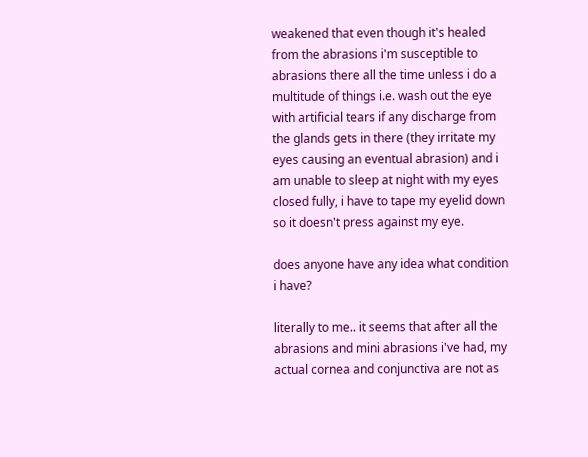weakened that even though it's healed from the abrasions i'm susceptible to abrasions there all the time unless i do a multitude of things i.e. wash out the eye with artificial tears if any discharge from the glands gets in there (they irritate my eyes causing an eventual abrasion) and i am unable to sleep at night with my eyes closed fully, i have to tape my eyelid down so it doesn't press against my eye.

does anyone have any idea what condition i have?

literally to me.. it seems that after all the abrasions and mini abrasions i've had, my actual cornea and conjunctiva are not as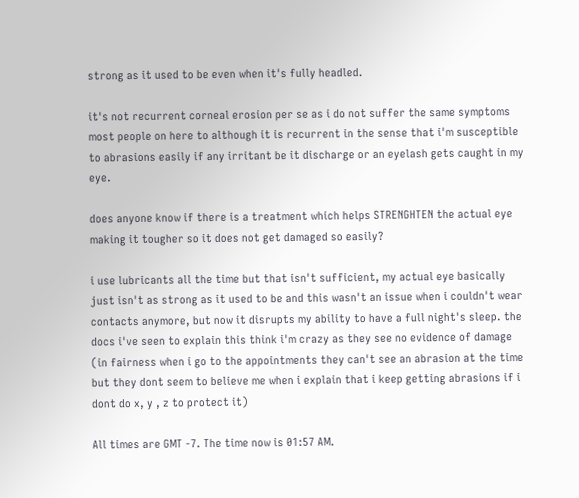strong as it used to be even when it's fully headled.

it's not recurrent corneal erosion per se as i do not suffer the same symptoms most people on here to although it is recurrent in the sense that i'm susceptible to abrasions easily if any irritant be it discharge or an eyelash gets caught in my eye.

does anyone know if there is a treatment which helps STRENGHTEN the actual eye making it tougher so it does not get damaged so easily?

i use lubricants all the time but that isn't sufficient, my actual eye basically just isn't as strong as it used to be and this wasn't an issue when i couldn't wear contacts anymore, but now it disrupts my ability to have a full night's sleep. the docs i've seen to explain this think i'm crazy as they see no evidence of damage (in fairness when i go to the appointments they can't see an abrasion at the time but they dont seem to believe me when i explain that i keep getting abrasions if i dont do x, y , z to protect it)

All times are GMT -7. The time now is 01:57 AM.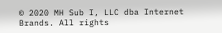© 2020 MH Sub I, LLC dba Internet Brands. All rights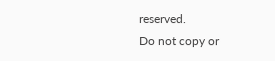reserved.
Do not copy or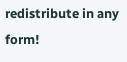redistribute in any form!